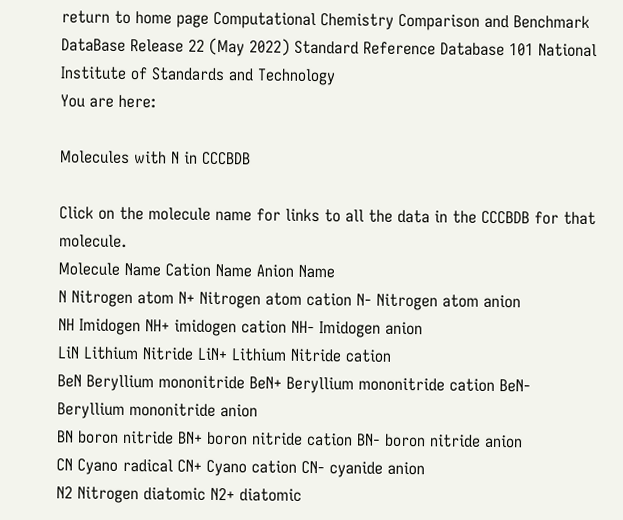return to home page Computational Chemistry Comparison and Benchmark DataBase Release 22 (May 2022) Standard Reference Database 101 National Institute of Standards and Technology
You are here:

Molecules with N in CCCBDB

Click on the molecule name for links to all the data in the CCCBDB for that molecule.
Molecule Name Cation Name Anion Name
N Nitrogen atom N+ Nitrogen atom cation N- Nitrogen atom anion
NH Imidogen NH+ imidogen cation NH- Imidogen anion
LiN Lithium Nitride LiN+ Lithium Nitride cation
BeN Beryllium mononitride BeN+ Beryllium mononitride cation BeN- Beryllium mononitride anion
BN boron nitride BN+ boron nitride cation BN- boron nitride anion
CN Cyano radical CN+ Cyano cation CN- cyanide anion
N2 Nitrogen diatomic N2+ diatomic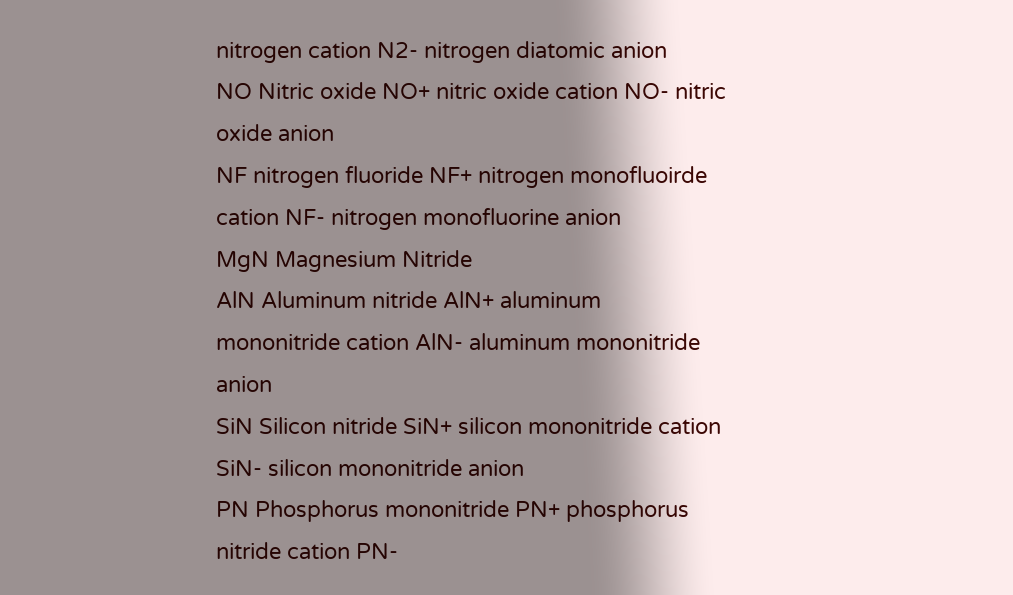nitrogen cation N2- nitrogen diatomic anion
NO Nitric oxide NO+ nitric oxide cation NO- nitric oxide anion
NF nitrogen fluoride NF+ nitrogen monofluoirde cation NF- nitrogen monofluorine anion
MgN Magnesium Nitride
AlN Aluminum nitride AlN+ aluminum mononitride cation AlN- aluminum mononitride anion
SiN Silicon nitride SiN+ silicon mononitride cation SiN- silicon mononitride anion
PN Phosphorus mononitride PN+ phosphorus nitride cation PN-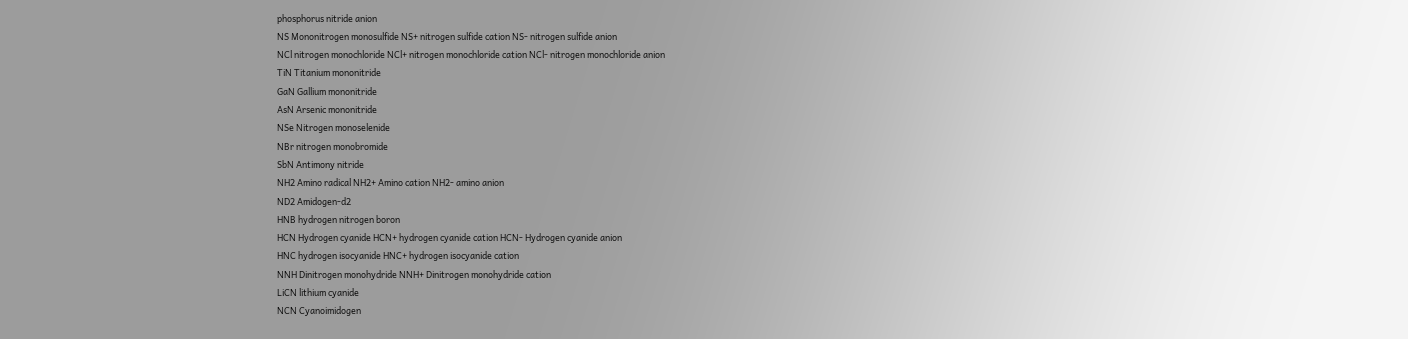phosphorus nitride anion
NS Mononitrogen monosulfide NS+ nitrogen sulfide cation NS- nitrogen sulfide anion
NCl nitrogen monochloride NCl+ nitrogen monochloride cation NCl- nitrogen monochloride anion
TiN Titanium mononitride
GaN Gallium mononitride
AsN Arsenic mononitride
NSe Nitrogen monoselenide
NBr nitrogen monobromide
SbN Antimony nitride
NH2 Amino radical NH2+ Amino cation NH2- amino anion
ND2 Amidogen-d2
HNB hydrogen nitrogen boron
HCN Hydrogen cyanide HCN+ hydrogen cyanide cation HCN- Hydrogen cyanide anion
HNC hydrogen isocyanide HNC+ hydrogen isocyanide cation
NNH Dinitrogen monohydride NNH+ Dinitrogen monohydride cation
LiCN lithium cyanide
NCN Cyanoimidogen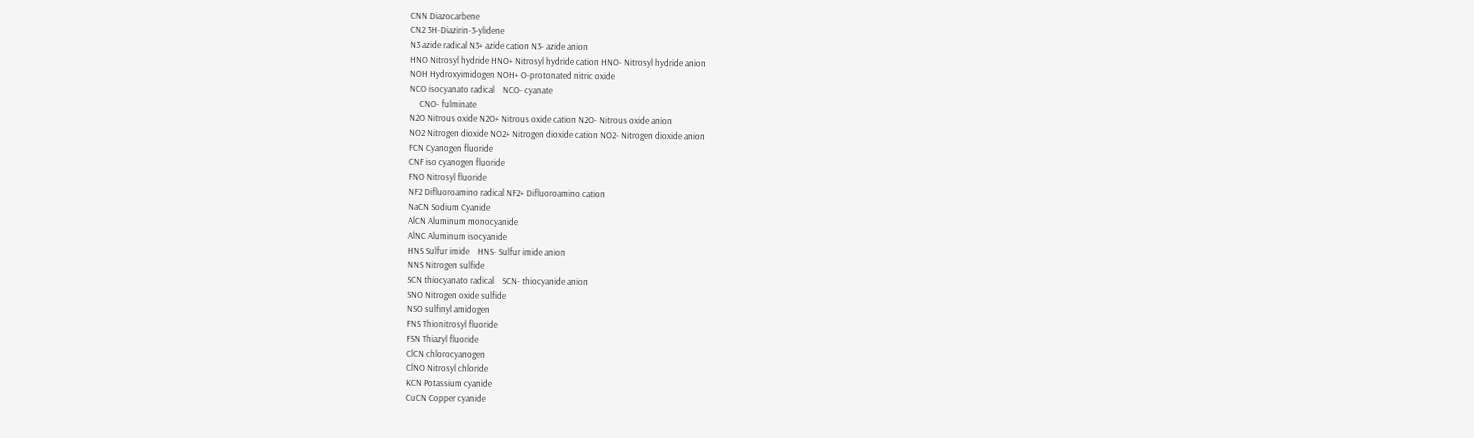CNN Diazocarbene
CN2 3H-Diazirin-3-ylidene
N3 azide radical N3+ azide cation N3- azide anion
HNO Nitrosyl hydride HNO+ Nitrosyl hydride cation HNO- Nitrosyl hydride anion
NOH Hydroxyimidogen NOH+ O-protonated nitric oxide
NCO isocyanato radical    NCO- cyanate
     CNO- fulminate
N2O Nitrous oxide N2O+ Nitrous oxide cation N2O- Nitrous oxide anion
NO2 Nitrogen dioxide NO2+ Nitrogen dioxide cation NO2- Nitrogen dioxide anion
FCN Cyanogen fluoride
CNF iso cyanogen fluoride
FNO Nitrosyl fluoride
NF2 Difluoroamino radical NF2+ Difluoroamino cation
NaCN Sodium Cyanide
AlCN Aluminum monocyanide
AlNC Aluminum isocyanide
HNS Sulfur imide    HNS- Sulfur imide anion
NNS Nitrogen sulfide
SCN thiocyanato radical    SCN- thiocyanide anion
SNO Nitrogen oxide sulfide
NSO sulfinyl amidogen
FNS Thionitrosyl fluoride
FSN Thiazyl fluoride
ClCN chlorocyanogen
ClNO Nitrosyl chloride
KCN Potassium cyanide
CuCN Copper cyanide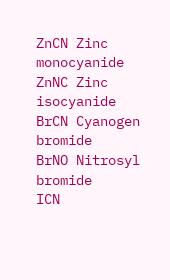ZnCN Zinc monocyanide
ZnNC Zinc isocyanide
BrCN Cyanogen bromide
BrNO Nitrosyl bromide
ICN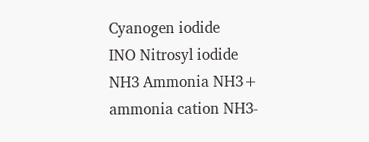Cyanogen iodide
INO Nitrosyl iodide
NH3 Ammonia NH3+ ammonia cation NH3-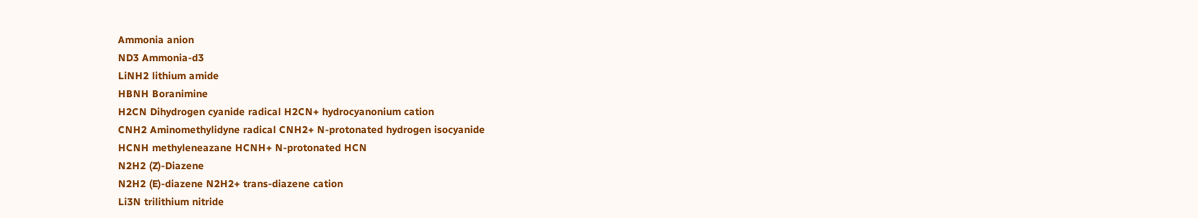Ammonia anion
ND3 Ammonia-d3
LiNH2 lithium amide
HBNH Boranimine
H2CN Dihydrogen cyanide radical H2CN+ hydrocyanonium cation
CNH2 Aminomethylidyne radical CNH2+ N-protonated hydrogen isocyanide
HCNH methyleneazane HCNH+ N-protonated HCN
N2H2 (Z)-Diazene
N2H2 (E)-diazene N2H2+ trans-diazene cation
Li3N trilithium nitride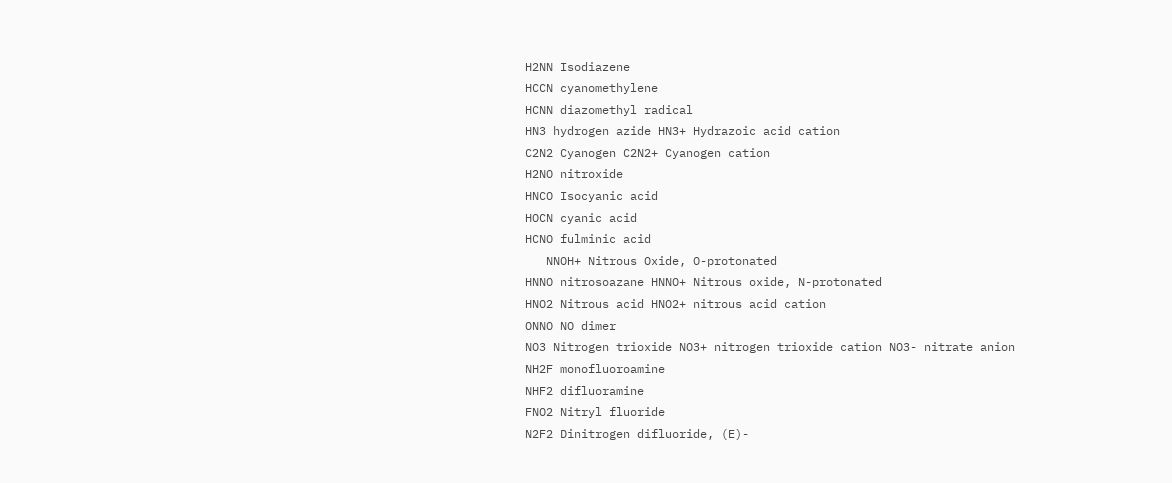H2NN Isodiazene
HCCN cyanomethylene
HCNN diazomethyl radical
HN3 hydrogen azide HN3+ Hydrazoic acid cation
C2N2 Cyanogen C2N2+ Cyanogen cation
H2NO nitroxide
HNCO Isocyanic acid
HOCN cyanic acid
HCNO fulminic acid
   NNOH+ Nitrous Oxide, O-protonated
HNNO nitrosoazane HNNO+ Nitrous oxide, N-protonated
HNO2 Nitrous acid HNO2+ nitrous acid cation
ONNO NO dimer
NO3 Nitrogen trioxide NO3+ nitrogen trioxide cation NO3- nitrate anion
NH2F monofluoroamine
NHF2 difluoramine
FNO2 Nitryl fluoride
N2F2 Dinitrogen difluoride, (E)-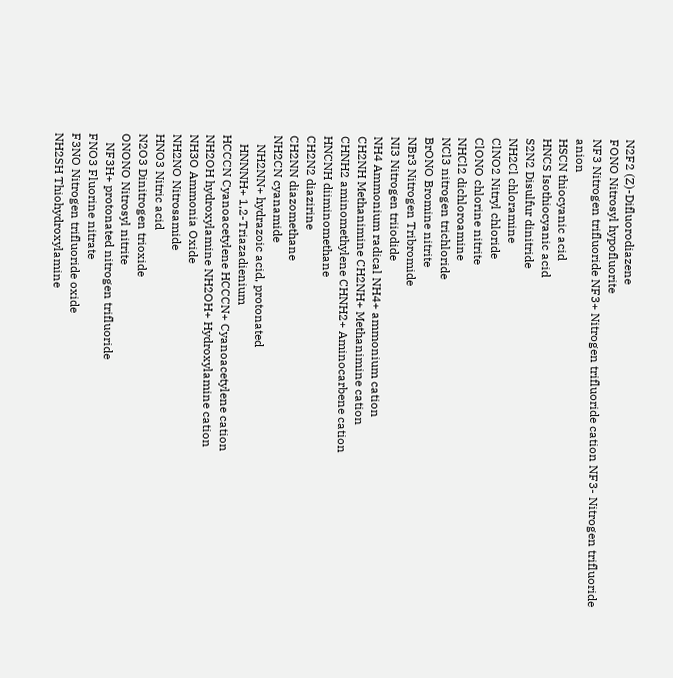N2F2 (Z)-Difluorodiazene
FONO Nitrosyl hypofluorite
NF3 Nitrogen trifluoride NF3+ Nitrogen trifluoride cation NF3- Nitrogen trifluoride anion
HSCN thiocyanic acid
HNCS Isothiocyanic acid
S2N2 Disulfur dinitride
NH2Cl chloramine
ClNO2 Nitryl chloride
ClONO chlorine nitrite
NHCl2 dichloroamine
NCl3 nitrogen trichloride
BrONO Bromine nitrite
NBr3 Nitrogen Tribromide
NI3 Nitrogen triiodide
NH4 Ammonium radical NH4+ ammonium cation
CH2NH Methanimine CH2NH+ Methanimine cation
CHNH2 aminomethylene CHNH2+ Aminocarbene cation
HNCNH diiminomethane
CH2N2 diazirine
CH2NN diazomethane
NH2CN cyanamide
   NH2NN+ hydrazoic acid, protonated
   HNNNH+ 1,2-Triazadienium
HCCCN Cyanoacetylene HCCCN+ Cyanoacetylene cation
NH2OH hydroxylamine NH2OH+ Hydroxylamine cation
NH3O Ammonia Oxide
NH2NO Nitrosamide
HNO3 Nitric acid
N2O3 Dinitrogen trioxide
ONONO Nitrosyl nitrite
   NF3H+ protonated nitrogen trifluoride
FNO3 Fluorine nitrate
F3NO Nitrogen trifluoride oxide
NH2SH Thiohydroxylamine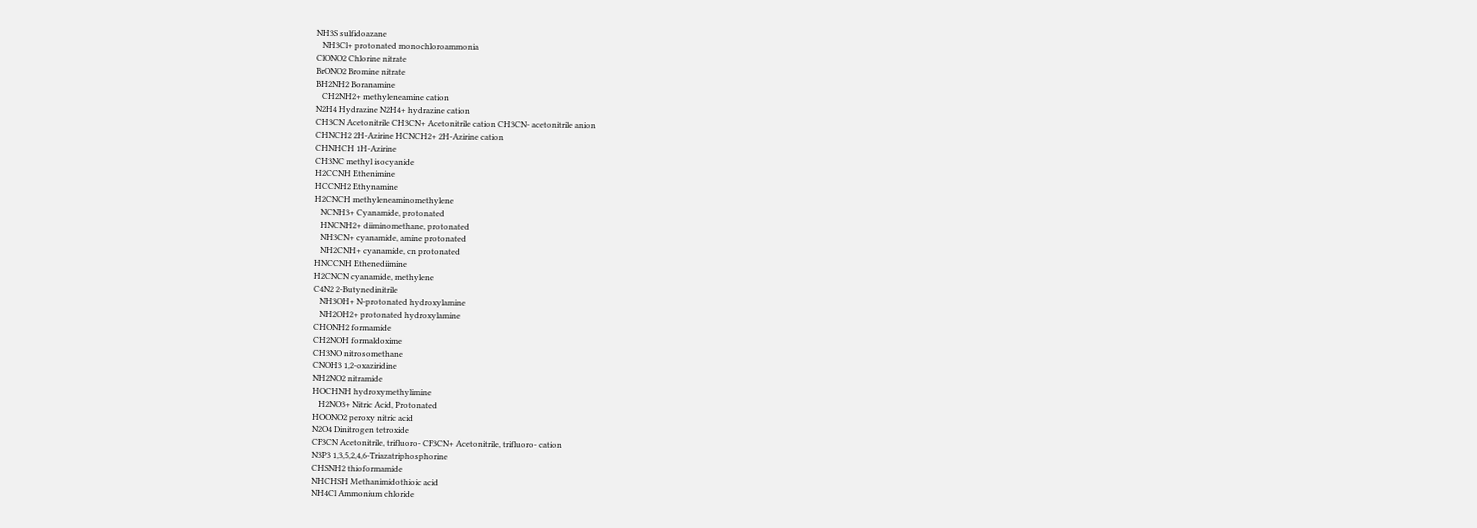NH3S sulfidoazane
   NH3Cl+ protonated monochloroammonia
ClONO2 Chlorine nitrate
BrONO2 Bromine nitrate
BH2NH2 Boranamine
   CH2NH2+ methyleneamine cation
N2H4 Hydrazine N2H4+ hydrazine cation
CH3CN Acetonitrile CH3CN+ Acetonitrile cation CH3CN- acetonitrile anion
CHNCH2 2H-Azirine HCNCH2+ 2H-Azirine cation
CHNHCH 1H-Azirine
CH3NC methyl isocyanide
H2CCNH Ethenimine
HCCNH2 Ethynamine
H2CNCH methyleneaminomethylene
   NCNH3+ Cyanamide, protonated
   HNCNH2+ diiminomethane, protonated
   NH3CN+ cyanamide, amine protonated
   NH2CNH+ cyanamide, cn protonated
HNCCNH Ethenediimine
H2CNCN cyanamide, methylene
C4N2 2-Butynedinitrile
   NH3OH+ N-protonated hydroxylamine
   NH2OH2+ protonated hydroxylamine
CHONH2 formamide
CH2NOH formaldoxime
CH3NO nitrosomethane
CNOH3 1,2-oxaziridine
NH2NO2 nitramide
HOCHNH hydroxymethylimine
   H2NO3+ Nitric Acid, Protonated
HOONO2 peroxy nitric acid
N2O4 Dinitrogen tetroxide
CF3CN Acetonitrile, trifluoro- CF3CN+ Acetonitrile, trifluoro- cation
N3P3 1,3,5,2,4,6-Triazatriphosphorine
CHSNH2 thioformamide
NHCHSH Methanimidothioic acid
NH4Cl Ammonium chloride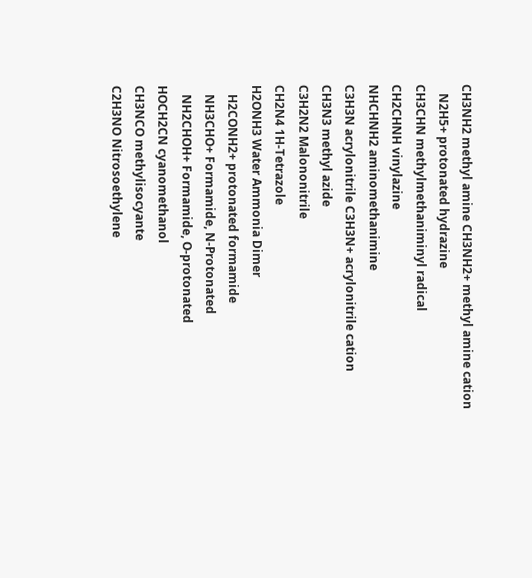CH3NH2 methyl amine CH3NH2+ methyl amine cation
   N2H5+ protonated hydrazine
CH3CHN methylmethaniminyl radical
CH2CHNH vinylazine
NHCHNH2 aminomethanimine
C3H3N acrylonitrile C3H3N+ acrylonitrile cation
CH3N3 methyl azide
C3H2N2 Malononitrile
CH2N4 1H-Tetrazole
H2ONH3 Water Ammonia Dimer
   H2CONH2+ protonated formamide
   NH3CHO+ Formamide, N-Protonated
   NH2CHOH+ Formamide, O-protonated
HOCH2CN cyanomethanol
CH3NCO methylisocyante
C2H3NO Nitrosoethylene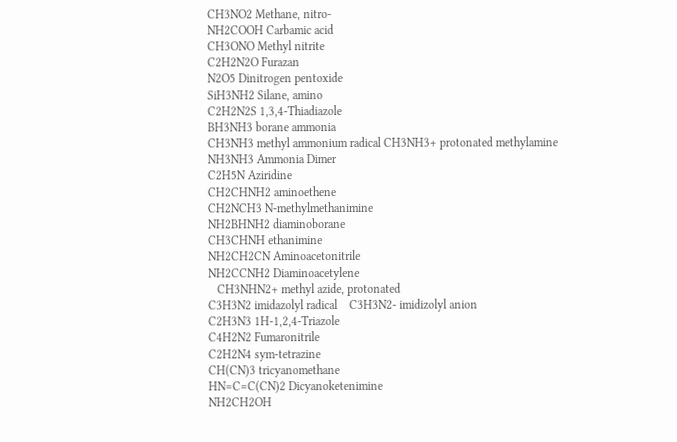CH3NO2 Methane, nitro-
NH2COOH Carbamic acid
CH3ONO Methyl nitrite
C2H2N2O Furazan
N2O5 Dinitrogen pentoxide
SiH3NH2 Silane, amino
C2H2N2S 1,3,4-Thiadiazole
BH3NH3 borane ammonia
CH3NH3 methyl ammonium radical CH3NH3+ protonated methylamine
NH3NH3 Ammonia Dimer
C2H5N Aziridine
CH2CHNH2 aminoethene
CH2NCH3 N-methylmethanimine
NH2BHNH2 diaminoborane
CH3CHNH ethanimine
NH2CH2CN Aminoacetonitrile
NH2CCNH2 Diaminoacetylene
   CH3NHN2+ methyl azide, protonated
C3H3N2 imidazolyl radical    C3H3N2- imidizolyl anion
C2H3N3 1H-1,2,4-Triazole
C4H2N2 Fumaronitrile
C2H2N4 sym-tetrazine
CH(CN)3 tricyanomethane
HN=C=C(CN)2 Dicyanoketenimine
NH2CH2OH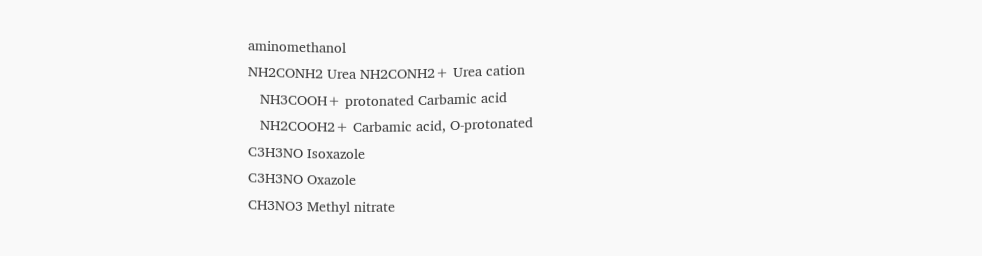aminomethanol
NH2CONH2 Urea NH2CONH2+ Urea cation
   NH3COOH+ protonated Carbamic acid
   NH2COOH2+ Carbamic acid, O-protonated
C3H3NO Isoxazole
C3H3NO Oxazole
CH3NO3 Methyl nitrate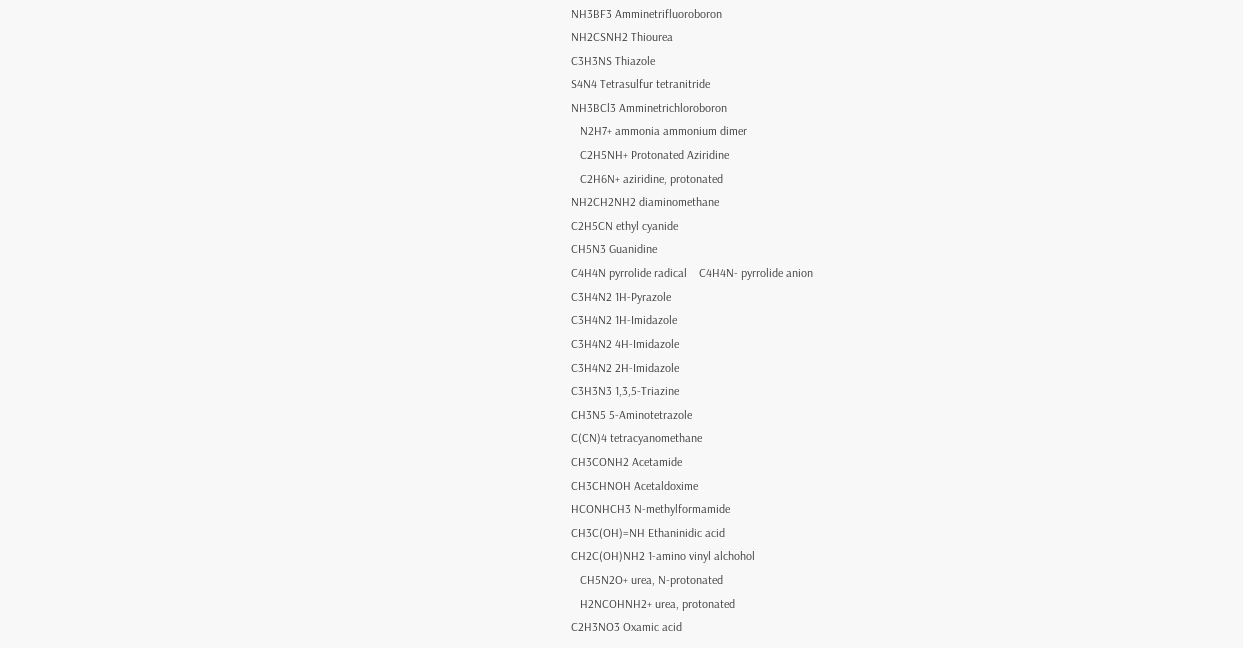NH3BF3 Amminetrifluoroboron
NH2CSNH2 Thiourea
C3H3NS Thiazole
S4N4 Tetrasulfur tetranitride
NH3BCl3 Amminetrichloroboron
   N2H7+ ammonia ammonium dimer
   C2H5NH+ Protonated Aziridine
   C2H6N+ aziridine, protonated
NH2CH2NH2 diaminomethane
C2H5CN ethyl cyanide
CH5N3 Guanidine
C4H4N pyrrolide radical    C4H4N- pyrrolide anion
C3H4N2 1H-Pyrazole
C3H4N2 1H-Imidazole
C3H4N2 4H-Imidazole
C3H4N2 2H-Imidazole
C3H3N3 1,3,5-Triazine
CH3N5 5-Aminotetrazole
C(CN)4 tetracyanomethane
CH3CONH2 Acetamide
CH3CHNOH Acetaldoxime
HCONHCH3 N-methylformamide
CH3C(OH)=NH Ethaninidic acid
CH2C(OH)NH2 1-amino vinyl alchohol
   CH5N2O+ urea, N-protonated
   H2NCOHNH2+ urea, protonated
C2H3NO3 Oxamic acid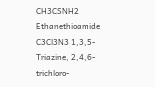CH3CSNH2 Ethanethioamide
C3Cl3N3 1,3,5-Triazine, 2,4,6-trichloro-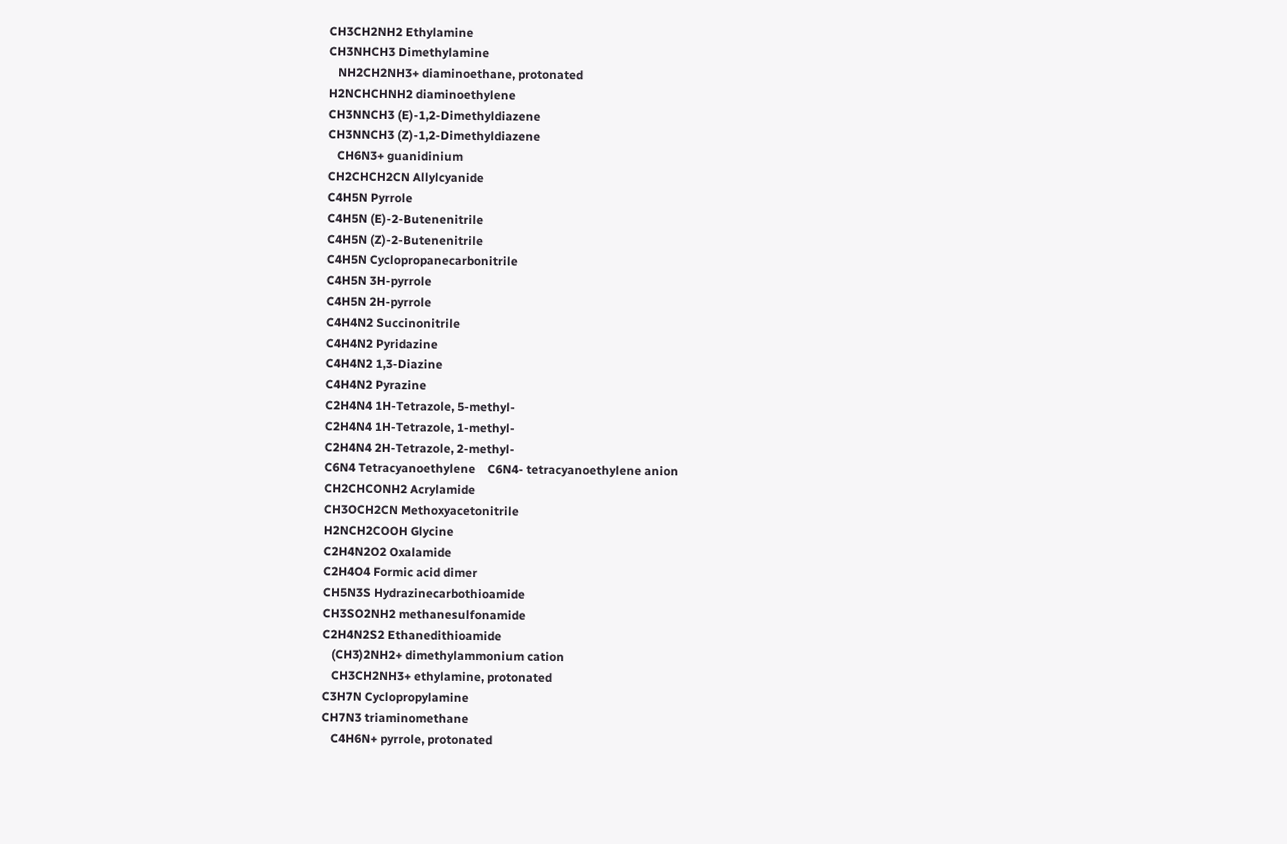CH3CH2NH2 Ethylamine
CH3NHCH3 Dimethylamine
   NH2CH2NH3+ diaminoethane, protonated
H2NCHCHNH2 diaminoethylene
CH3NNCH3 (E)-1,2-Dimethyldiazene
CH3NNCH3 (Z)-1,2-Dimethyldiazene
   CH6N3+ guanidinium
CH2CHCH2CN Allylcyanide
C4H5N Pyrrole
C4H5N (E)-2-Butenenitrile
C4H5N (Z)-2-Butenenitrile
C4H5N Cyclopropanecarbonitrile
C4H5N 3H-pyrrole
C4H5N 2H-pyrrole
C4H4N2 Succinonitrile
C4H4N2 Pyridazine
C4H4N2 1,3-Diazine
C4H4N2 Pyrazine
C2H4N4 1H-Tetrazole, 5-methyl-
C2H4N4 1H-Tetrazole, 1-methyl-
C2H4N4 2H-Tetrazole, 2-methyl-
C6N4 Tetracyanoethylene    C6N4- tetracyanoethylene anion
CH2CHCONH2 Acrylamide
CH3OCH2CN Methoxyacetonitrile
H2NCH2COOH Glycine
C2H4N2O2 Oxalamide
C2H4O4 Formic acid dimer
CH5N3S Hydrazinecarbothioamide
CH3SO2NH2 methanesulfonamide
C2H4N2S2 Ethanedithioamide
   (CH3)2NH2+ dimethylammonium cation
   CH3CH2NH3+ ethylamine, protonated
C3H7N Cyclopropylamine
CH7N3 triaminomethane
   C4H6N+ pyrrole, protonated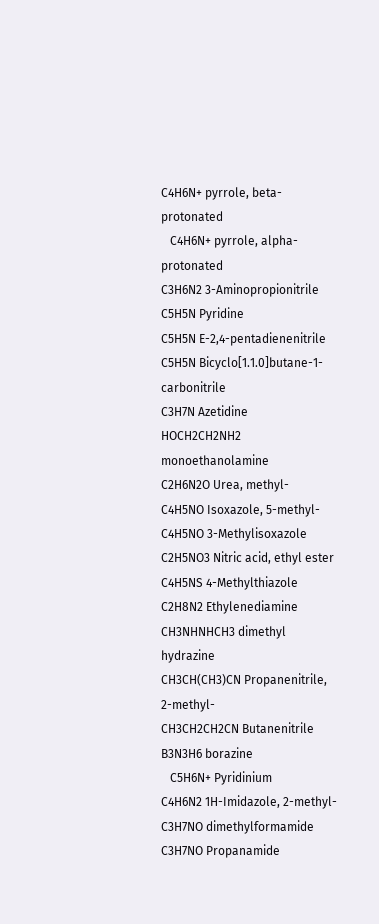C4H6N+ pyrrole, beta-protonated
   C4H6N+ pyrrole, alpha-protonated
C3H6N2 3-Aminopropionitrile
C5H5N Pyridine
C5H5N E-2,4-pentadienenitrile
C5H5N Bicyclo[1.1.0]butane-1-carbonitrile
C3H7N Azetidine
HOCH2CH2NH2 monoethanolamine
C2H6N2O Urea, methyl-
C4H5NO Isoxazole, 5-methyl-
C4H5NO 3-Methylisoxazole
C2H5NO3 Nitric acid, ethyl ester
C4H5NS 4-Methylthiazole
C2H8N2 Ethylenediamine
CH3NHNHCH3 dimethyl hydrazine
CH3CH(CH3)CN Propanenitrile, 2-methyl-
CH3CH2CH2CN Butanenitrile
B3N3H6 borazine
   C5H6N+ Pyridinium
C4H6N2 1H-Imidazole, 2-methyl-
C3H7NO dimethylformamide
C3H7NO Propanamide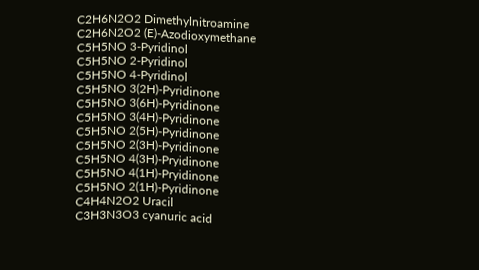C2H6N2O2 Dimethylnitroamine
C2H6N2O2 (E)-Azodioxymethane
C5H5NO 3-Pyridinol
C5H5NO 2-Pyridinol
C5H5NO 4-Pyridinol
C5H5NO 3(2H)-Pyridinone
C5H5NO 3(6H)-Pyridinone
C5H5NO 3(4H)-Pyridinone
C5H5NO 2(5H)-Pyridinone
C5H5NO 2(3H)-Pyridinone
C5H5NO 4(3H)-Pryidinone
C5H5NO 4(1H)-Pryidinone
C5H5NO 2(1H)-Pyridinone
C4H4N2O2 Uracil
C3H3N3O3 cyanuric acid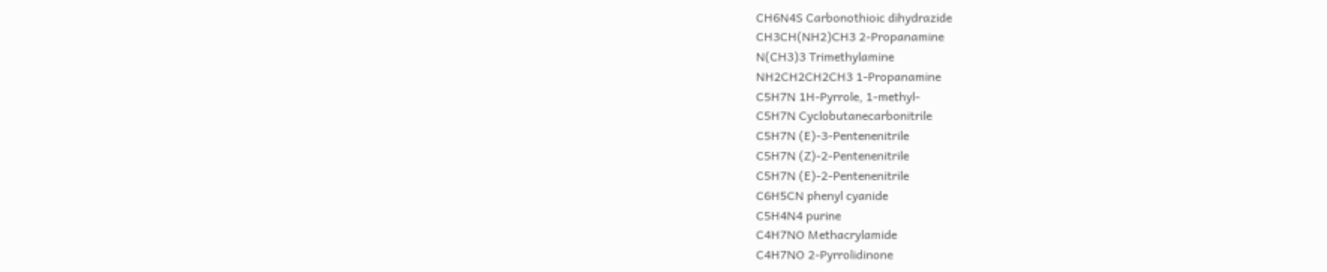CH6N4S Carbonothioic dihydrazide
CH3CH(NH2)CH3 2-Propanamine
N(CH3)3 Trimethylamine
NH2CH2CH2CH3 1-Propanamine
C5H7N 1H-Pyrrole, 1-methyl-
C5H7N Cyclobutanecarbonitrile
C5H7N (E)-3-Pentenenitrile
C5H7N (Z)-2-Pentenenitrile
C5H7N (E)-2-Pentenenitrile
C6H5CN phenyl cyanide
C5H4N4 purine
C4H7NO Methacrylamide
C4H7NO 2-Pyrrolidinone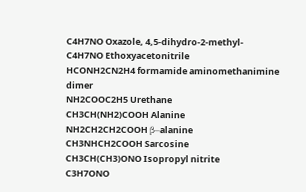C4H7NO Oxazole, 4,5-dihydro-2-methyl-
C4H7NO Ethoxyacetonitrile
HCONH2CN2H4 formamide aminomethanimine dimer
NH2COOC2H5 Urethane
CH3CH(NH2)COOH Alanine
NH2CH2CH2COOH β–alanine
CH3NHCH2COOH Sarcosine
CH3CH(CH3)ONO Isopropyl nitrite
C3H7ONO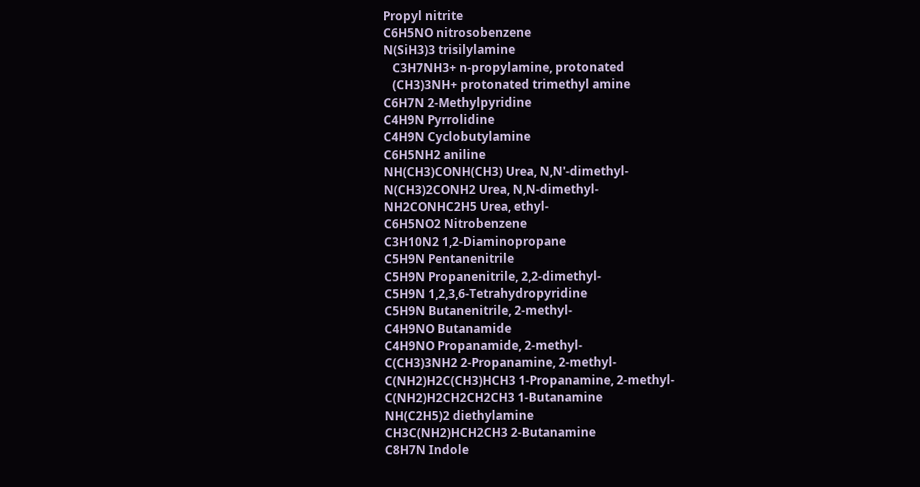Propyl nitrite
C6H5NO nitrosobenzene
N(SiH3)3 trisilylamine
   C3H7NH3+ n-propylamine, protonated
   (CH3)3NH+ protonated trimethyl amine
C6H7N 2-Methylpyridine
C4H9N Pyrrolidine
C4H9N Cyclobutylamine
C6H5NH2 aniline
NH(CH3)CONH(CH3) Urea, N,N'-dimethyl-
N(CH3)2CONH2 Urea, N,N-dimethyl-
NH2CONHC2H5 Urea, ethyl-
C6H5NO2 Nitrobenzene
C3H10N2 1,2-Diaminopropane
C5H9N Pentanenitrile
C5H9N Propanenitrile, 2,2-dimethyl-
C5H9N 1,2,3,6-Tetrahydropyridine
C5H9N Butanenitrile, 2-methyl-
C4H9NO Butanamide
C4H9NO Propanamide, 2-methyl-
C(CH3)3NH2 2-Propanamine, 2-methyl-
C(NH2)H2C(CH3)HCH3 1-Propanamine, 2-methyl-
C(NH2)H2CH2CH2CH3 1-Butanamine
NH(C2H5)2 diethylamine
CH3C(NH2)HCH2CH3 2-Butanamine
C8H7N Indole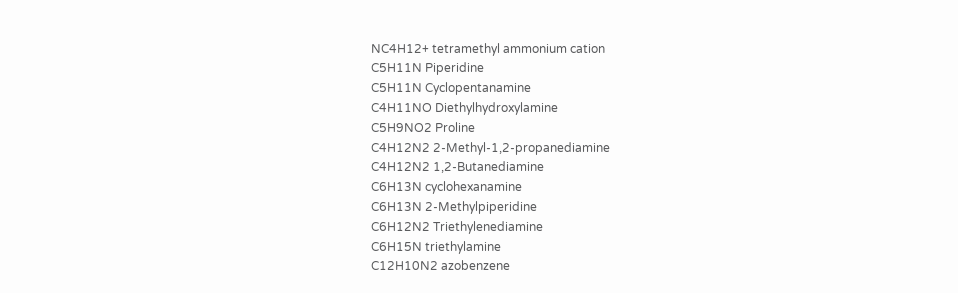NC4H12+ tetramethyl ammonium cation
C5H11N Piperidine
C5H11N Cyclopentanamine
C4H11NO Diethylhydroxylamine
C5H9NO2 Proline
C4H12N2 2-Methyl-1,2-propanediamine
C4H12N2 1,2-Butanediamine
C6H13N cyclohexanamine
C6H13N 2-Methylpiperidine
C6H12N2 Triethylenediamine
C6H15N triethylamine
C12H10N2 azobenzene